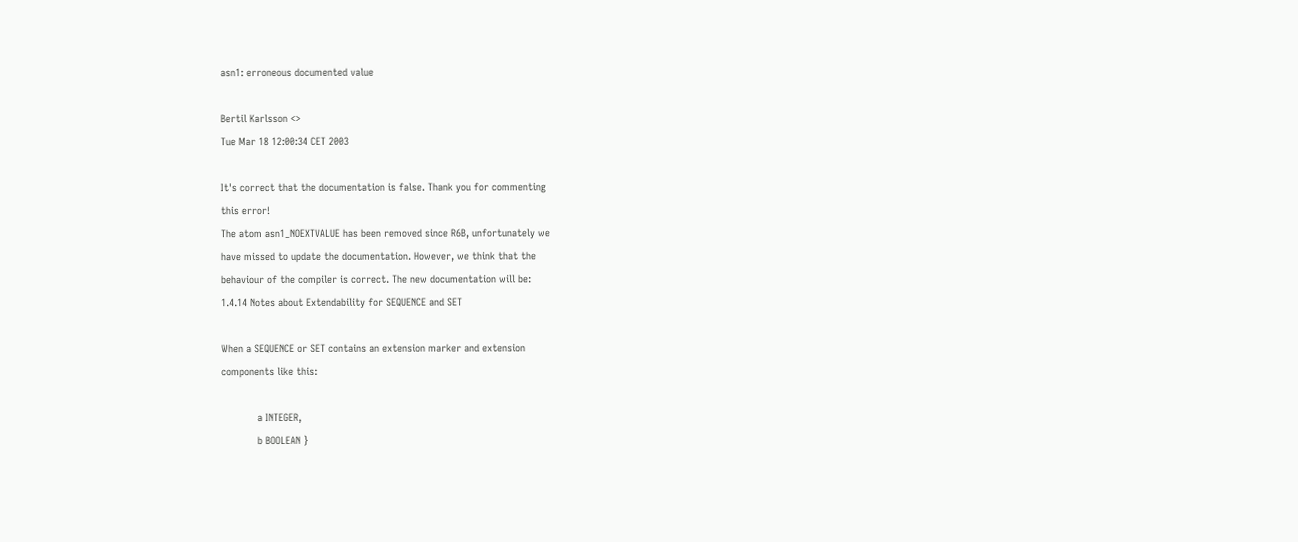asn1: erroneous documented value

Bertil Karlsson <>
Tue Mar 18 12:00:34 CET 2003

It's correct that the documentation is false. Thank you for commenting
this error!
The atom asn1_NOEXTVALUE has been removed since R6B, unfortunately we
have missed to update the documentation. However, we think that the
behaviour of the compiler is correct. The new documentation will be:
1.4.14 Notes about Extendability for SEQUENCE and SET

When a SEQUENCE or SET contains an extension marker and extension
components like this:

            a INTEGER,
            b BOOLEAN }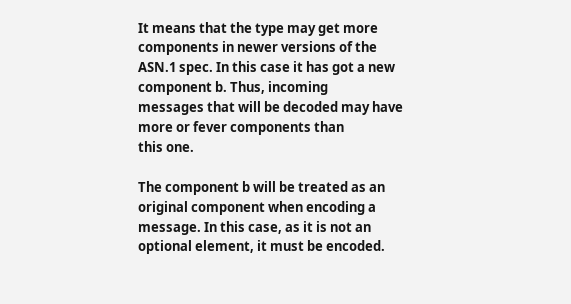It means that the type may get more components in newer versions of the
ASN.1 spec. In this case it has got a new component b. Thus, incoming
messages that will be decoded may have more or fever components than
this one.

The component b will be treated as an original component when encoding a
message. In this case, as it is not an optional element, it must be encoded.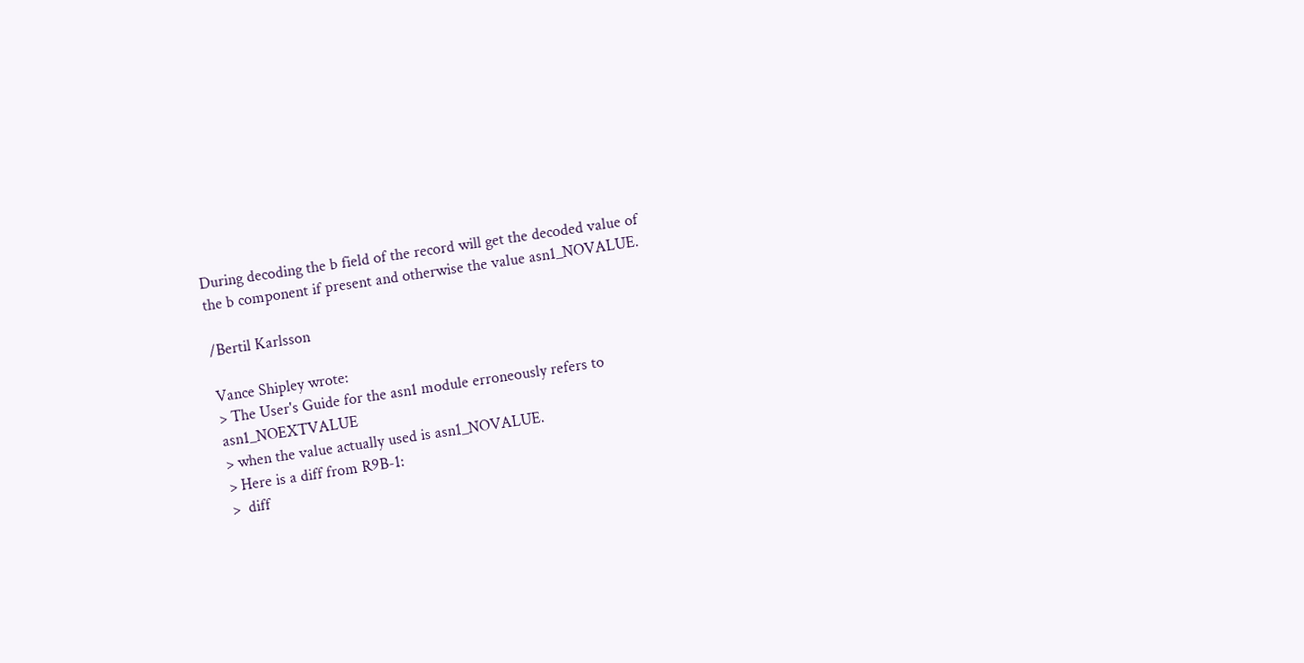During decoding the b field of the record will get the decoded value of
the b component if present and otherwise the value asn1_NOVALUE.

/Bertil Karlsson

Vance Shipley wrote:
> The User's Guide for the asn1 module erroneously refers to asn1_NOEXTVALUE
> when the value actually used is asn1_NOVALUE.
> Here is a diff from R9B-1:
>  diff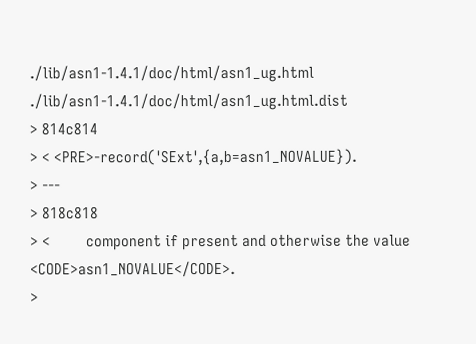./lib/asn1-1.4.1/doc/html/asn1_ug.html ./lib/asn1-1.4.1/doc/html/asn1_ug.html.dist
> 814c814
> < <PRE>-record('SExt',{a,b=asn1_NOVALUE}).
> ---
> 818c818
> <         component if present and otherwise the value <CODE>asn1_NOVALUE</CODE>.
>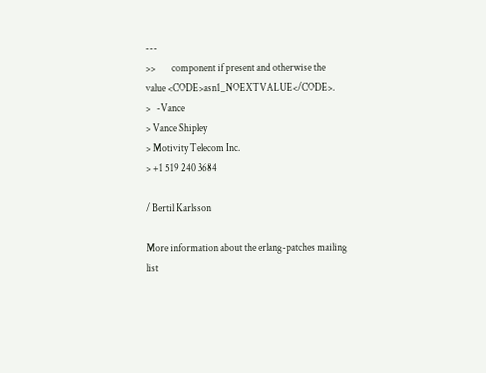---
>>        component if present and otherwise the value <CODE>asn1_NOEXTVALUE</CODE>.
>   -Vance
> Vance Shipley
> Motivity Telecom Inc.
> +1 519 240 3684

/ Bertil Karlsson

More information about the erlang-patches mailing list